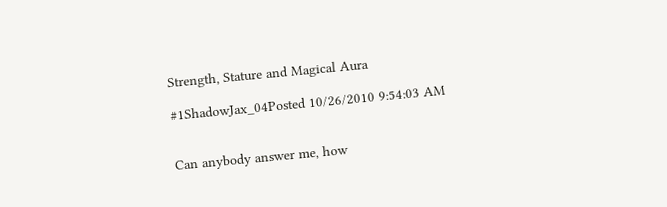Strength, Stature and Magical Aura

#1ShadowJax_04Posted 10/26/2010 9:54:03 AM


Can anybody answer me, how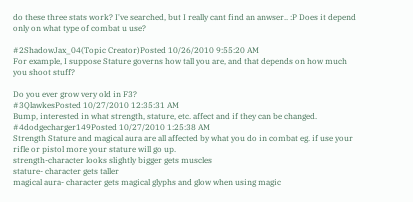do these three stats work? I've searched, but I really cant find an anwser.. :P Does it depend only on what type of combat u use?

#2ShadowJax_04(Topic Creator)Posted 10/26/2010 9:55:20 AM
For example, I suppose Stature governs how tall you are, and that depends on how much you shoot stuff?

Do you ever grow very old in F3?
#3QlawkesPosted 10/27/2010 12:35:31 AM
Bump, interested in what strength, stature, etc. affect and if they can be changed.
#4dodgecharger149Posted 10/27/2010 1:25:38 AM
Strength Stature and magical aura are all affected by what you do in combat eg. if use your rifle or pistol more your stature will go up.
strength-character looks slightly bigger gets muscles
stature- character gets taller
magical aura- character gets magical glyphs and glow when using magic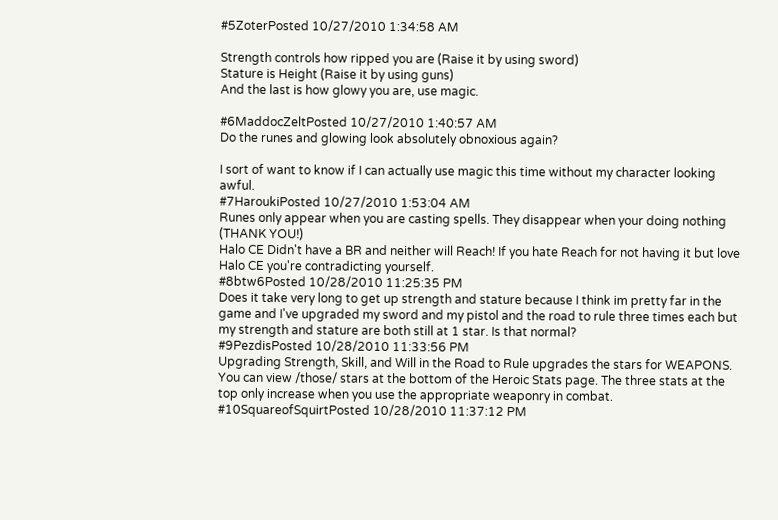#5ZoterPosted 10/27/2010 1:34:58 AM

Strength controls how ripped you are (Raise it by using sword)
Stature is Height (Raise it by using guns)
And the last is how glowy you are, use magic.

#6MaddocZeltPosted 10/27/2010 1:40:57 AM
Do the runes and glowing look absolutely obnoxious again?

I sort of want to know if I can actually use magic this time without my character looking awful.
#7HaroukiPosted 10/27/2010 1:53:04 AM
Runes only appear when you are casting spells. They disappear when your doing nothing (THANK YOU!)
Halo CE Didn't have a BR and neither will Reach! If you hate Reach for not having it but love Halo CE you're contradicting yourself.
#8btw6Posted 10/28/2010 11:25:35 PM
Does it take very long to get up strength and stature because I think im pretty far in the game and I've upgraded my sword and my pistol and the road to rule three times each but my strength and stature are both still at 1 star. Is that normal?
#9PezdisPosted 10/28/2010 11:33:56 PM
Upgrading Strength, Skill, and Will in the Road to Rule upgrades the stars for WEAPONS. You can view /those/ stars at the bottom of the Heroic Stats page. The three stats at the top only increase when you use the appropriate weaponry in combat.
#10SquareofSquirtPosted 10/28/2010 11:37:12 PM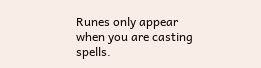Runes only appear when you are casting spells.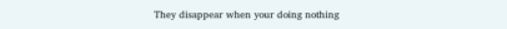They disappear when your doing nothing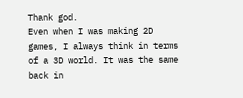Thank god.
Even when I was making 2D games, I always think in terms of a 3D world. It was the same back in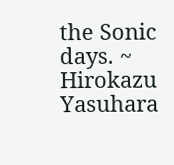the Sonic days. ~ Hirokazu Yasuhara